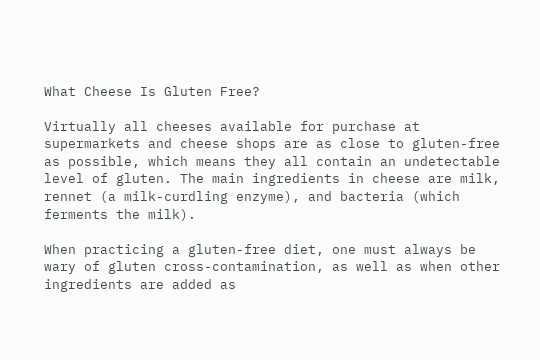What Cheese Is Gluten Free?

Virtually all cheeses available for purchase at supermarkets and cheese shops are as close to gluten-free as possible, which means they all contain an undetectable level of gluten. The main ingredients in cheese are milk, rennet (a milk-curdling enzyme), and bacteria (which ferments the milk).

When practicing a gluten-free diet, one must always be wary of gluten cross-contamination, as well as when other ingredients are added as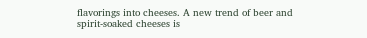flavorings into cheeses. A new trend of beer and spirit-soaked cheeses is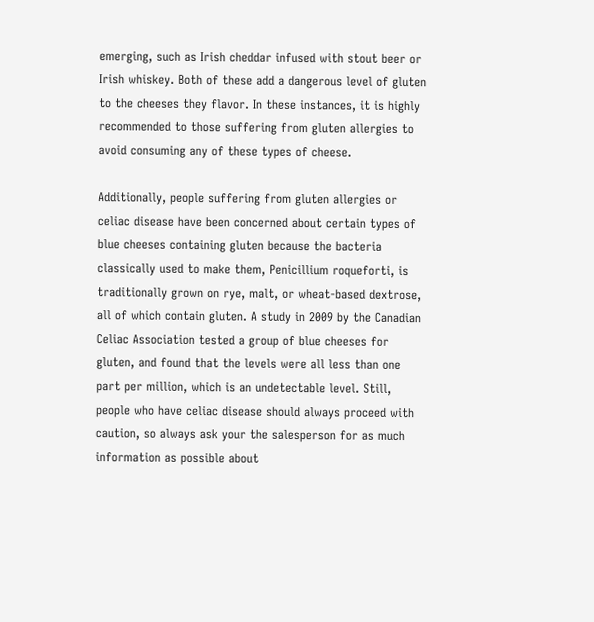emerging, such as Irish cheddar infused with stout beer or Irish whiskey. Both of these add a dangerous level of gluten to the cheeses they flavor. In these instances, it is highly recommended to those suffering from gluten allergies to avoid consuming any of these types of cheese.

Additionally, people suffering from gluten allergies or celiac disease have been concerned about certain types of blue cheeses containing gluten because the bacteria classically used to make them, Penicillium roqueforti, is traditionally grown on rye, malt, or wheat-based dextrose, all of which contain gluten. A study in 2009 by the Canadian Celiac Association tested a group of blue cheeses for gluten, and found that the levels were all less than one part per million, which is an undetectable level. Still, people who have celiac disease should always proceed with caution, so always ask your the salesperson for as much information as possible about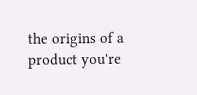the origins of a product you're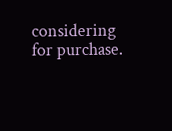considering for purchase.